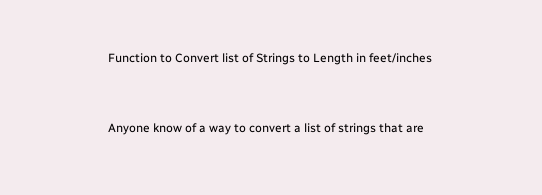Function to Convert list of Strings to Length in feet/inches


Anyone know of a way to convert a list of strings that are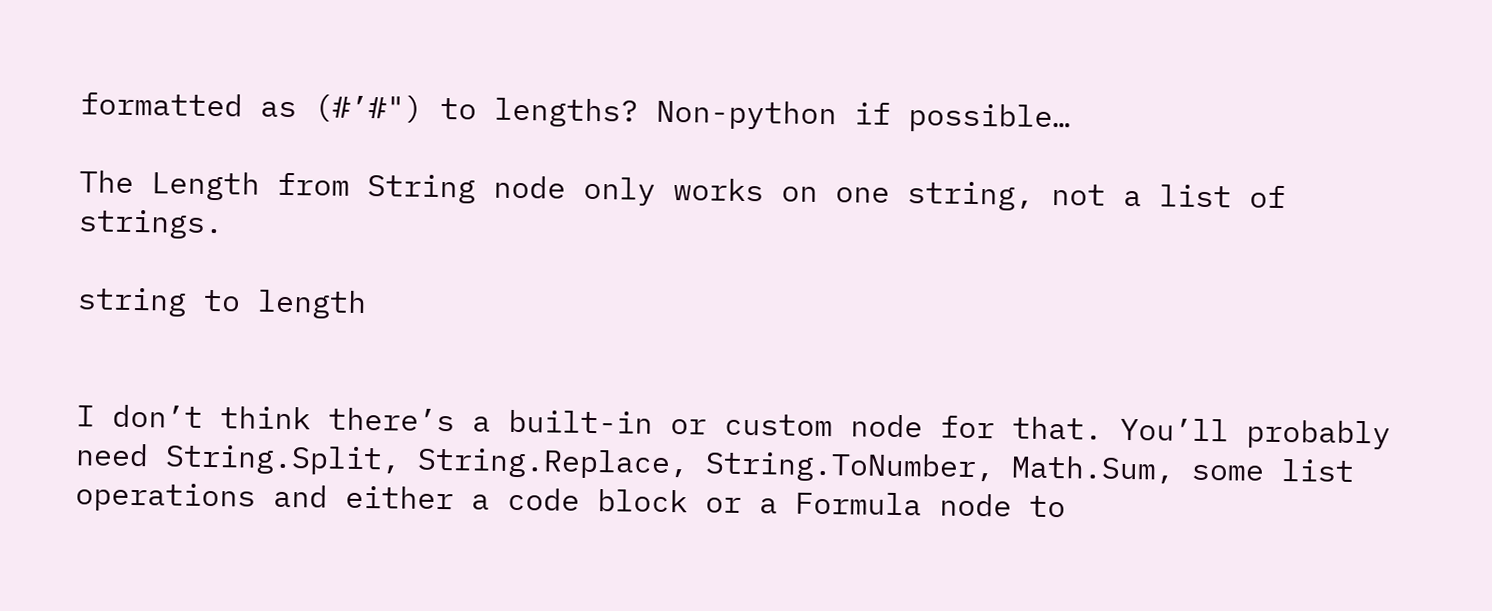formatted as (#’#") to lengths? Non-python if possible…

The Length from String node only works on one string, not a list of strings.

string to length


I don’t think there’s a built-in or custom node for that. You’ll probably need String.Split, String.Replace, String.ToNumber, Math.Sum, some list operations and either a code block or a Formula node to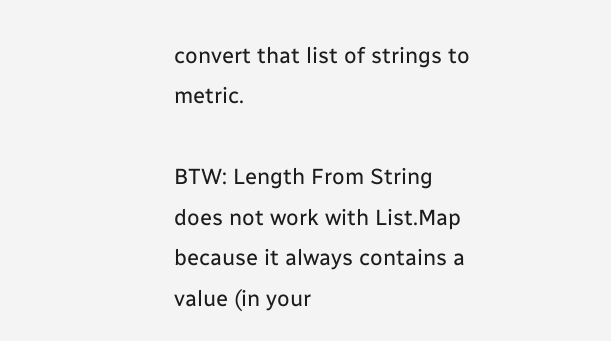convert that list of strings to metric.

BTW: Length From String does not work with List.Map because it always contains a value (in your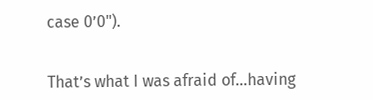case 0’0").


That’s what I was afraid of…having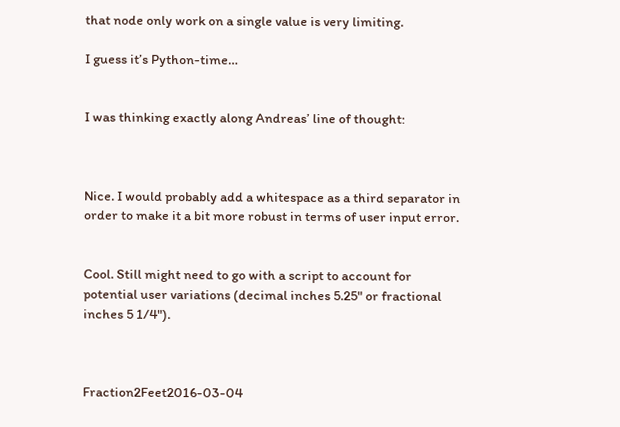that node only work on a single value is very limiting.

I guess it’s Python-time…


I was thinking exactly along Andreas’ line of thought:



Nice. I would probably add a whitespace as a third separator in order to make it a bit more robust in terms of user input error.


Cool. Still might need to go with a script to account for potential user variations (decimal inches 5.25" or fractional inches 5 1/4").



Fraction2Feet2016-03-04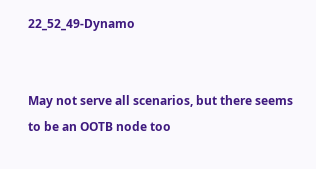22_52_49-Dynamo


May not serve all scenarios, but there seems to be an OOTB node too